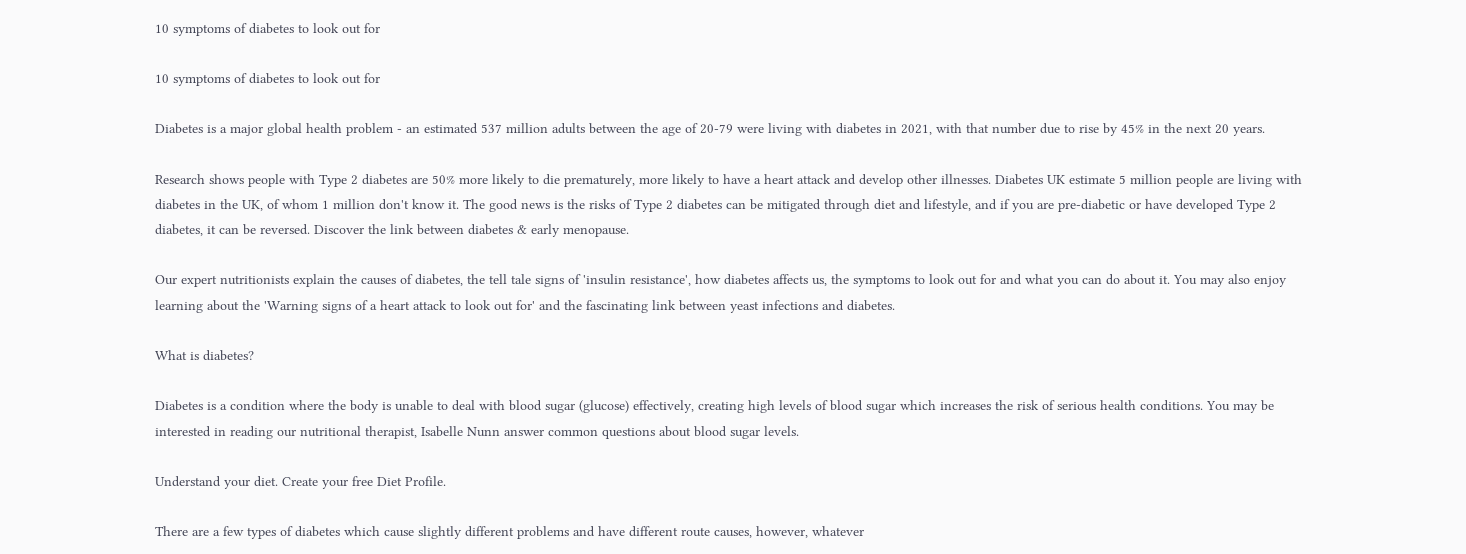10 symptoms of diabetes to look out for

10 symptoms of diabetes to look out for

Diabetes is a major global health problem - an estimated 537 million adults between the age of 20-79 were living with diabetes in 2021, with that number due to rise by 45% in the next 20 years.

Research shows people with Type 2 diabetes are 50% more likely to die prematurely, more likely to have a heart attack and develop other illnesses. Diabetes UK estimate 5 million people are living with diabetes in the UK, of whom 1 million don't know it. The good news is the risks of Type 2 diabetes can be mitigated through diet and lifestyle, and if you are pre-diabetic or have developed Type 2 diabetes, it can be reversed. Discover the link between diabetes & early menopause.

Our expert nutritionists explain the causes of diabetes, the tell tale signs of 'insulin resistance', how diabetes affects us, the symptoms to look out for and what you can do about it. You may also enjoy learning about the 'Warning signs of a heart attack to look out for' and the fascinating link between yeast infections and diabetes.

What is diabetes?

Diabetes is a condition where the body is unable to deal with blood sugar (glucose) effectively, creating high levels of blood sugar which increases the risk of serious health conditions. You may be interested in reading our nutritional therapist, Isabelle Nunn answer common questions about blood sugar levels.

Understand your diet. Create your free Diet Profile.

There are a few types of diabetes which cause slightly different problems and have different route causes, however, whatever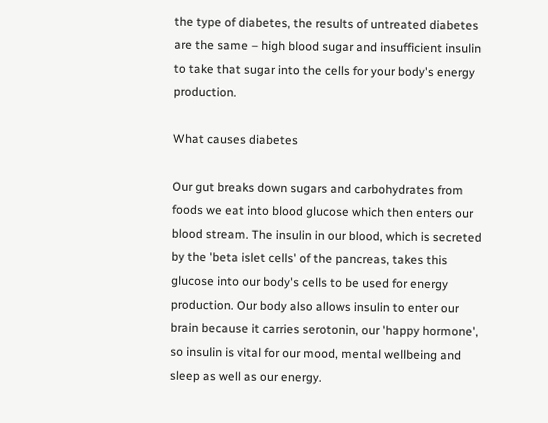the type of diabetes, the results of untreated diabetes are the same – high blood sugar and insufficient insulin to take that sugar into the cells for your body's energy production.

What causes diabetes

Our gut breaks down sugars and carbohydrates from foods we eat into blood glucose which then enters our blood stream. The insulin in our blood, which is secreted by the 'beta islet cells' of the pancreas, takes this glucose into our body's cells to be used for energy production. Our body also allows insulin to enter our brain because it carries serotonin, our 'happy hormone', so insulin is vital for our mood, mental wellbeing and sleep as well as our energy.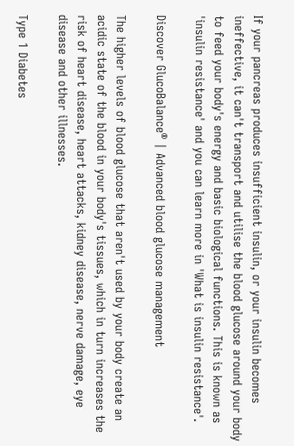If your pancreas produces insufficient insulin, or your insulin becomes ineffective, it can't transport and utilise the blood glucose around your body to feed your body's energy and basic biological functions. This is known as 'insulin resistance' and you can learn more in 'What is insulin resistance'.

Discover GlucoBalance® | Advanced blood glucose management

The higher levels of blood glucose that aren't used by your body create an acidic state of the blood in your body's tissues, which in turn increases the risk of heart disease, heart attacks, kidney disease, nerve damage, eye disease and other illnesses.

Type 1 Diabetes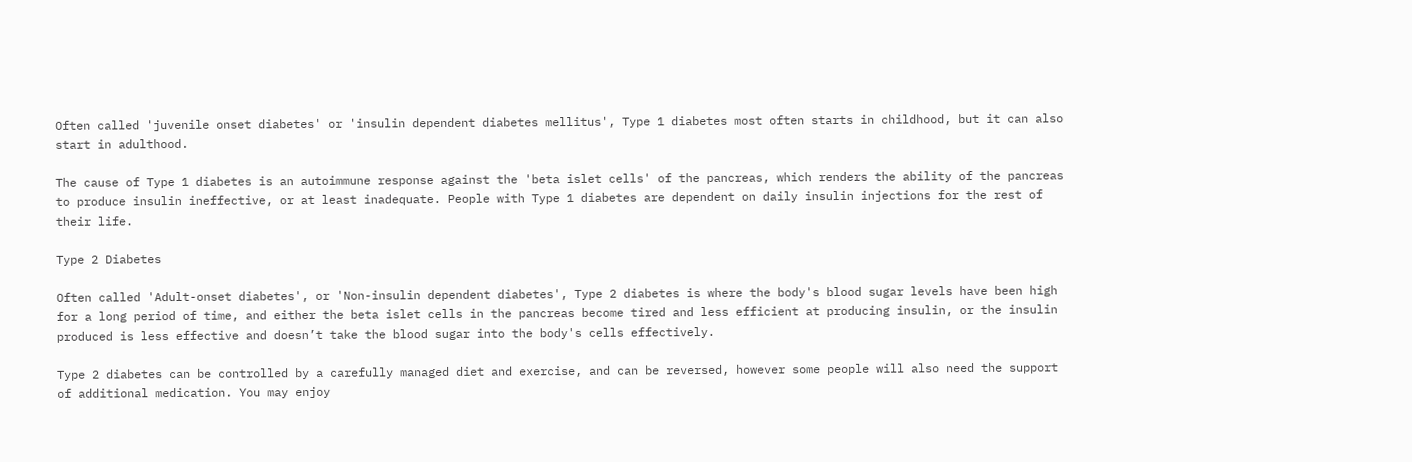Often called 'juvenile onset diabetes' or 'insulin dependent diabetes mellitus', Type 1 diabetes most often starts in childhood, but it can also start in adulthood.

The cause of Type 1 diabetes is an autoimmune response against the 'beta islet cells' of the pancreas, which renders the ability of the pancreas to produce insulin ineffective, or at least inadequate. People with Type 1 diabetes are dependent on daily insulin injections for the rest of their life.

Type 2 Diabetes

Often called 'Adult-onset diabetes', or 'Non-insulin dependent diabetes', Type 2 diabetes is where the body's blood sugar levels have been high for a long period of time, and either the beta islet cells in the pancreas become tired and less efficient at producing insulin, or the insulin produced is less effective and doesn’t take the blood sugar into the body's cells effectively.

Type 2 diabetes can be controlled by a carefully managed diet and exercise, and can be reversed, however some people will also need the support of additional medication. You may enjoy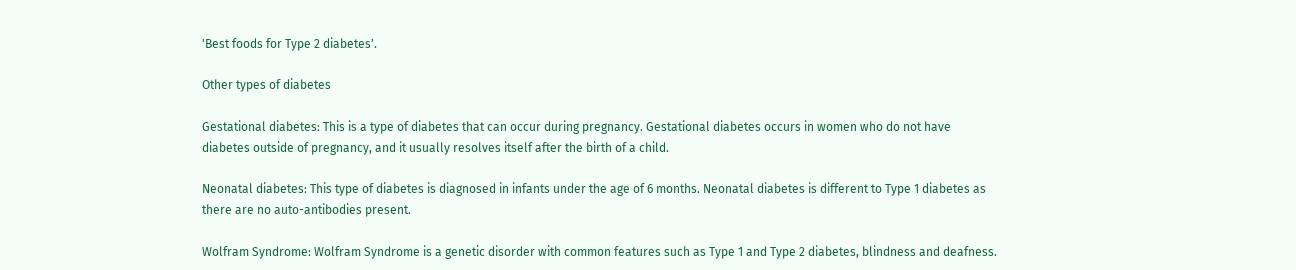'Best foods for Type 2 diabetes'.

Other types of diabetes

Gestational diabetes: This is a type of diabetes that can occur during pregnancy. Gestational diabetes occurs in women who do not have diabetes outside of pregnancy, and it usually resolves itself after the birth of a child.

Neonatal diabetes: This type of diabetes is diagnosed in infants under the age of 6 months. Neonatal diabetes is different to Type 1 diabetes as there are no auto-antibodies present.

Wolfram Syndrome: Wolfram Syndrome is a genetic disorder with common features such as Type 1 and Type 2 diabetes, blindness and deafness.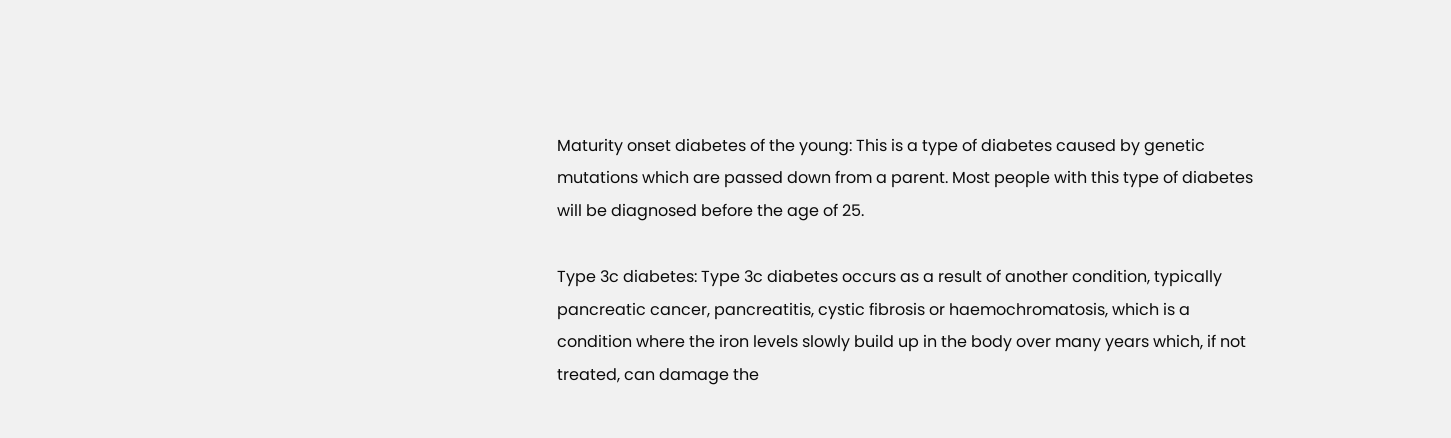Maturity onset diabetes of the young: This is a type of diabetes caused by genetic mutations which are passed down from a parent. Most people with this type of diabetes will be diagnosed before the age of 25.

Type 3c diabetes: Type 3c diabetes occurs as a result of another condition, typically pancreatic cancer, pancreatitis, cystic fibrosis or haemochromatosis, which is a condition where the iron levels slowly build up in the body over many years which, if not treated, can damage the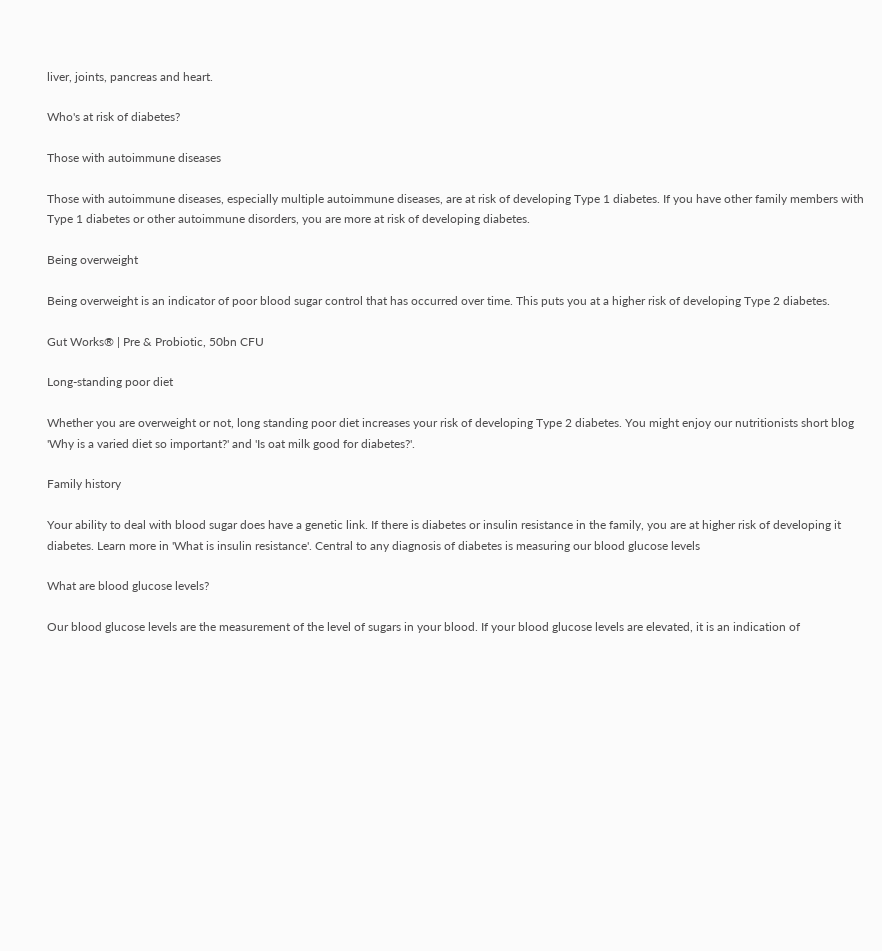liver, joints, pancreas and heart.

Who's at risk of diabetes?

Those with autoimmune diseases

Those with autoimmune diseases, especially multiple autoimmune diseases, are at risk of developing Type 1 diabetes. If you have other family members with Type 1 diabetes or other autoimmune disorders, you are more at risk of developing diabetes.

Being overweight

Being overweight is an indicator of poor blood sugar control that has occurred over time. This puts you at a higher risk of developing Type 2 diabetes.

Gut Works® | Pre & Probiotic, 50bn CFU

Long-standing poor diet

Whether you are overweight or not, long standing poor diet increases your risk of developing Type 2 diabetes. You might enjoy our nutritionists short blog 'Why is a varied diet so important?' and 'Is oat milk good for diabetes?'.

Family history

Your ability to deal with blood sugar does have a genetic link. If there is diabetes or insulin resistance in the family, you are at higher risk of developing it diabetes. Learn more in 'What is insulin resistance'. Central to any diagnosis of diabetes is measuring our blood glucose levels

What are blood glucose levels?

Our blood glucose levels are the measurement of the level of sugars in your blood. If your blood glucose levels are elevated, it is an indication of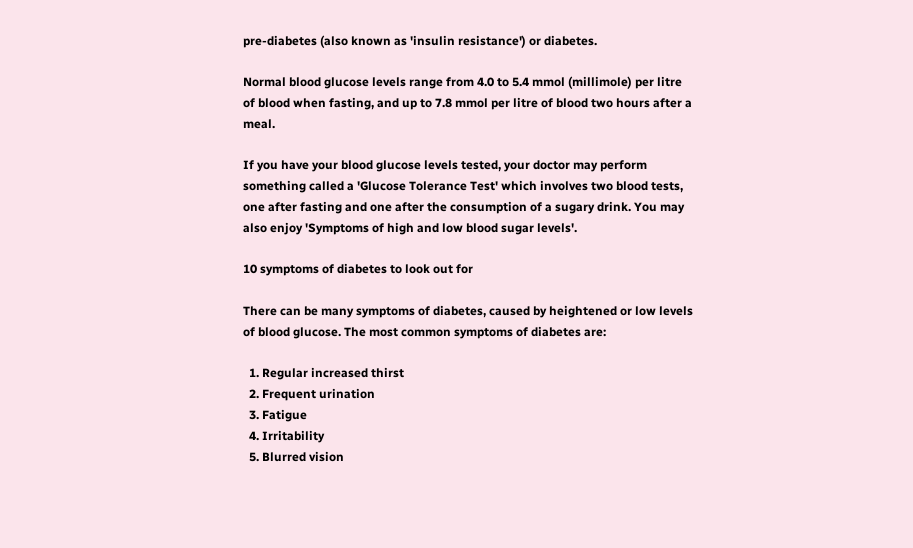pre-diabetes (also known as 'insulin resistance') or diabetes.

Normal blood glucose levels range from 4.0 to 5.4 mmol (millimole) per litre of blood when fasting, and up to 7.8 mmol per litre of blood two hours after a meal.

If you have your blood glucose levels tested, your doctor may perform something called a 'Glucose Tolerance Test' which involves two blood tests, one after fasting and one after the consumption of a sugary drink. You may also enjoy 'Symptoms of high and low blood sugar levels'.

10 symptoms of diabetes to look out for

There can be many symptoms of diabetes, caused by heightened or low levels of blood glucose. The most common symptoms of diabetes are:

  1. Regular increased thirst
  2. Frequent urination
  3. Fatigue
  4. Irritability
  5. Blurred vision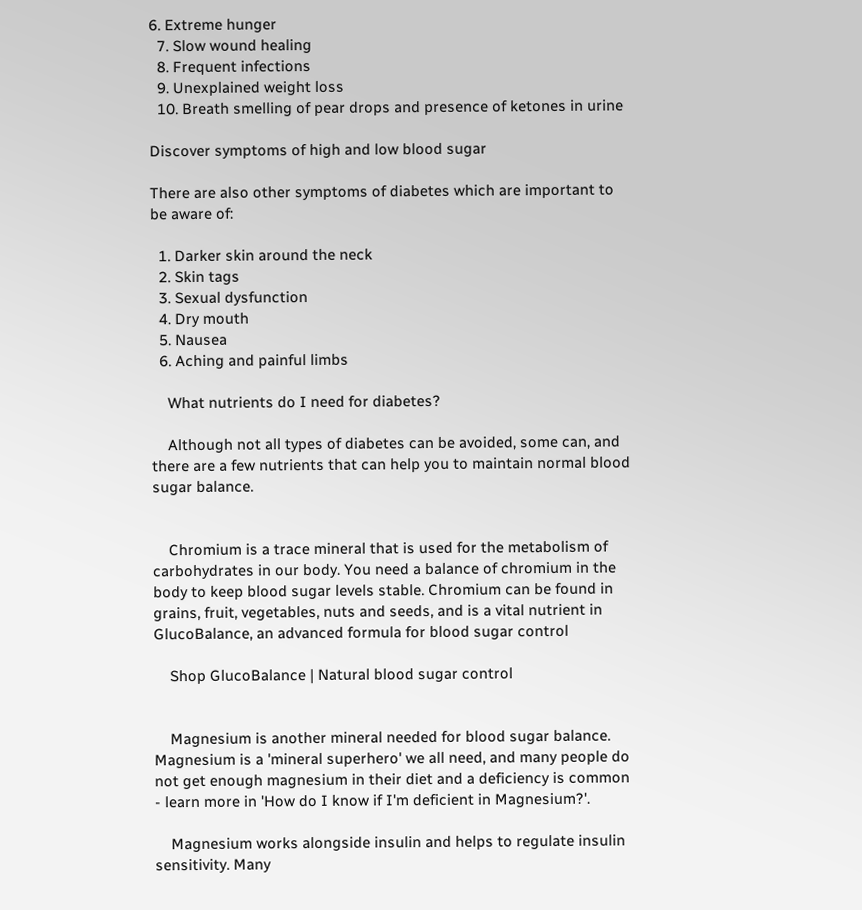6. Extreme hunger
  7. Slow wound healing
  8. Frequent infections
  9. Unexplained weight loss
  10. Breath smelling of pear drops and presence of ketones in urine

Discover symptoms of high and low blood sugar

There are also other symptoms of diabetes which are important to be aware of:

  1. Darker skin around the neck
  2. Skin tags
  3. Sexual dysfunction
  4. Dry mouth
  5. Nausea
  6. Aching and painful limbs

    What nutrients do I need for diabetes?

    Although not all types of diabetes can be avoided, some can, and there are a few nutrients that can help you to maintain normal blood sugar balance.


    Chromium is a trace mineral that is used for the metabolism of carbohydrates in our body. You need a balance of chromium in the body to keep blood sugar levels stable. Chromium can be found in grains, fruit, vegetables, nuts and seeds, and is a vital nutrient in GlucoBalance, an advanced formula for blood sugar control

    Shop GlucoBalance | Natural blood sugar control


    Magnesium is another mineral needed for blood sugar balance. Magnesium is a 'mineral superhero' we all need, and many people do not get enough magnesium in their diet and a deficiency is common - learn more in 'How do I know if I'm deficient in Magnesium?'.

    Magnesium works alongside insulin and helps to regulate insulin sensitivity. Many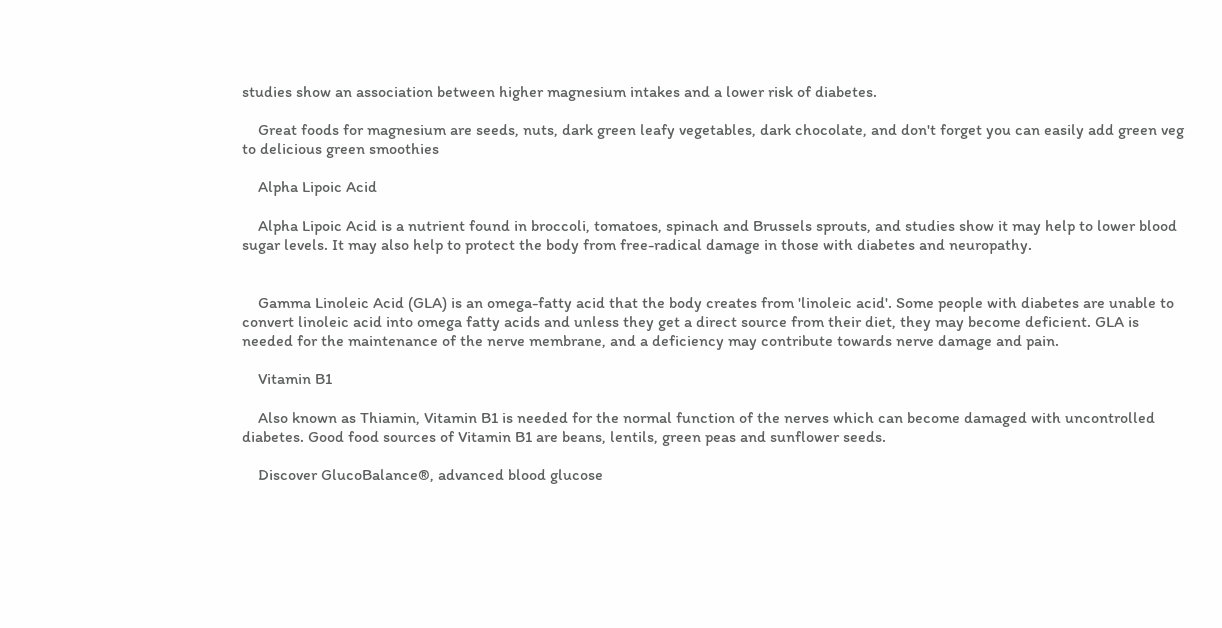studies show an association between higher magnesium intakes and a lower risk of diabetes.

    Great foods for magnesium are seeds, nuts, dark green leafy vegetables, dark chocolate, and don't forget you can easily add green veg to delicious green smoothies

    Alpha Lipoic Acid

    Alpha Lipoic Acid is a nutrient found in broccoli, tomatoes, spinach and Brussels sprouts, and studies show it may help to lower blood sugar levels. It may also help to protect the body from free-radical damage in those with diabetes and neuropathy.


    Gamma Linoleic Acid (GLA) is an omega-fatty acid that the body creates from 'linoleic acid'. Some people with diabetes are unable to convert linoleic acid into omega fatty acids and unless they get a direct source from their diet, they may become deficient. GLA is needed for the maintenance of the nerve membrane, and a deficiency may contribute towards nerve damage and pain.

    Vitamin B1

    Also known as Thiamin, Vitamin B1 is needed for the normal function of the nerves which can become damaged with uncontrolled diabetes. Good food sources of Vitamin B1 are beans, lentils, green peas and sunflower seeds.

    Discover GlucoBalance®, advanced blood glucose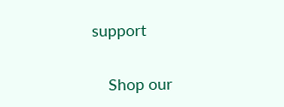support

    Shop our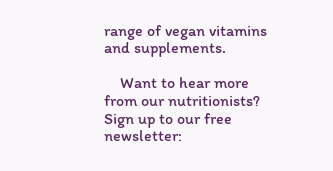range of vegan vitamins and supplements.

    Want to hear more from our nutritionists? Sign up to our free newsletter: